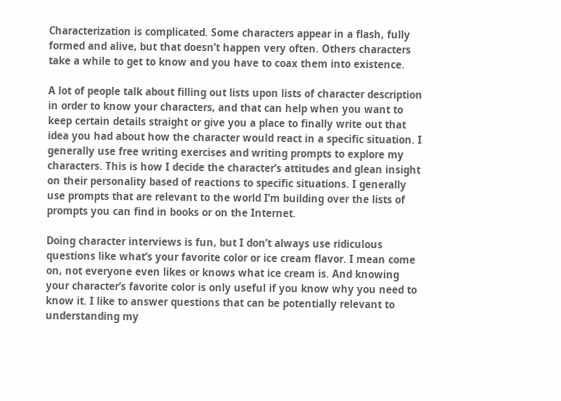Characterization is complicated. Some characters appear in a flash, fully formed and alive, but that doesn’t happen very often. Others characters take a while to get to know and you have to coax them into existence.

A lot of people talk about filling out lists upon lists of character description in order to know your characters, and that can help when you want to keep certain details straight or give you a place to finally write out that idea you had about how the character would react in a specific situation. I generally use free writing exercises and writing prompts to explore my characters. This is how I decide the character’s attitudes and glean insight on their personality based of reactions to specific situations. I generally use prompts that are relevant to the world I’m building over the lists of prompts you can find in books or on the Internet.

Doing character interviews is fun, but I don’t always use ridiculous questions like what’s your favorite color or ice cream flavor. I mean come on, not everyone even likes or knows what ice cream is. And knowing your character’s favorite color is only useful if you know why you need to know it. I like to answer questions that can be potentially relevant to understanding my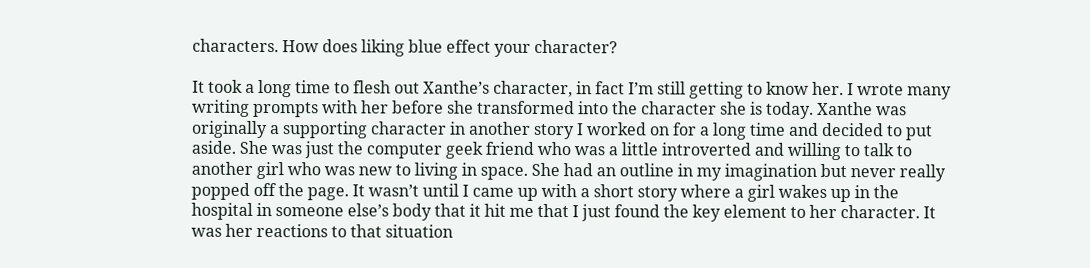characters. How does liking blue effect your character?

It took a long time to flesh out Xanthe’s character, in fact I’m still getting to know her. I wrote many writing prompts with her before she transformed into the character she is today. Xanthe was originally a supporting character in another story I worked on for a long time and decided to put aside. She was just the computer geek friend who was a little introverted and willing to talk to another girl who was new to living in space. She had an outline in my imagination but never really popped off the page. It wasn’t until I came up with a short story where a girl wakes up in the hospital in someone else’s body that it hit me that I just found the key element to her character. It was her reactions to that situation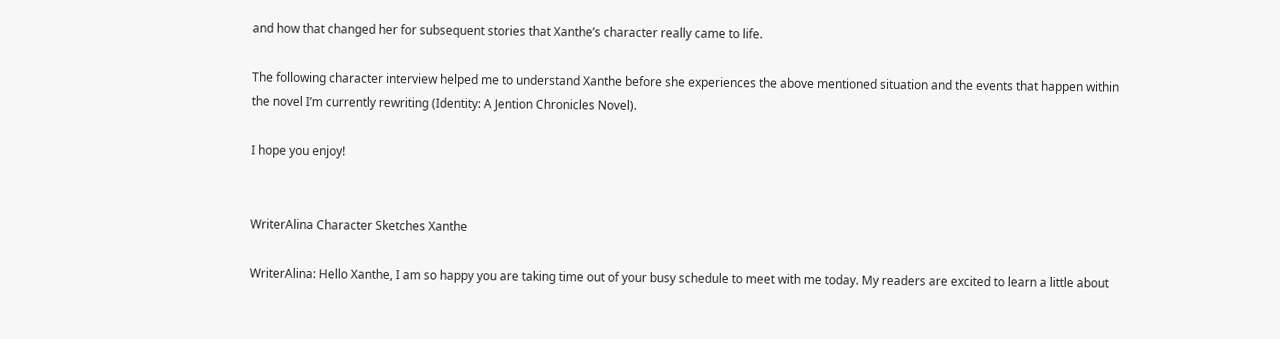and how that changed her for subsequent stories that Xanthe’s character really came to life.

The following character interview helped me to understand Xanthe before she experiences the above mentioned situation and the events that happen within the novel I’m currently rewriting (Identity: A Jention Chronicles Novel).

I hope you enjoy!


WriterAlina Character Sketches Xanthe

WriterAlina: Hello Xanthe, I am so happy you are taking time out of your busy schedule to meet with me today. My readers are excited to learn a little about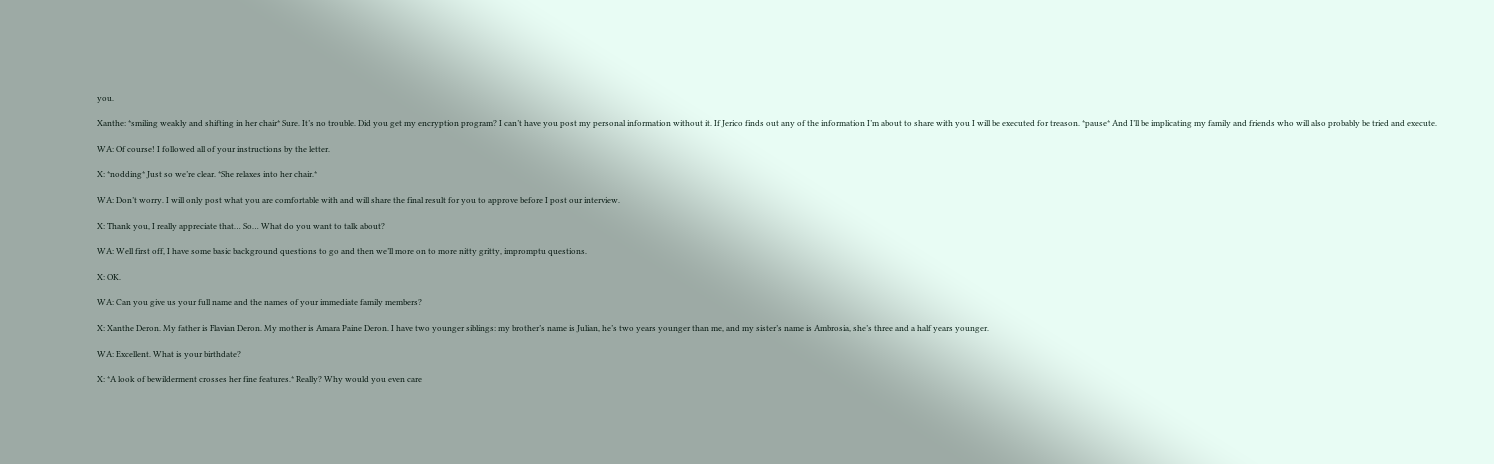you.

Xanthe: *smiling weakly and shifting in her chair* Sure. It’s no trouble. Did you get my encryption program? I can’t have you post my personal information without it. If Jerico finds out any of the information I’m about to share with you I will be executed for treason. *pause* And I’ll be implicating my family and friends who will also probably be tried and execute.

WA: Of course! I followed all of your instructions by the letter.

X: *nodding* Just so we’re clear. *She relaxes into her chair.*

WA: Don’t worry. I will only post what you are comfortable with and will share the final result for you to approve before I post our interview.

X: Thank you, I really appreciate that… So… What do you want to talk about?

WA: Well first off, I have some basic background questions to go and then we’ll more on to more nitty gritty, impromptu questions.

X: OK.

WA: Can you give us your full name and the names of your immediate family members?

X: Xanthe Deron. My father is Flavian Deron. My mother is Amara Paine Deron. I have two younger siblings: my brother’s name is Julian, he’s two years younger than me, and my sister’s name is Ambrosia, she’s three and a half years younger.

WA: Excellent. What is your birthdate?

X: *A look of bewilderment crosses her fine features.* Really? Why would you even care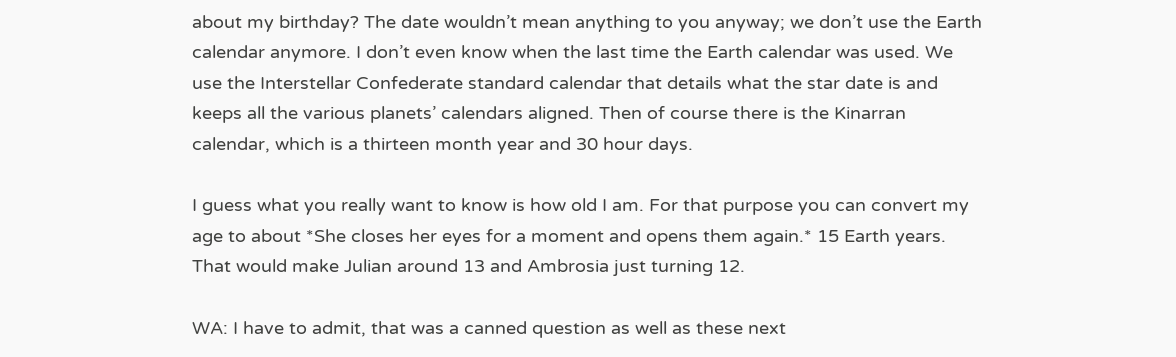about my birthday? The date wouldn’t mean anything to you anyway; we don’t use the Earth calendar anymore. I don’t even know when the last time the Earth calendar was used. We use the Interstellar Confederate standard calendar that details what the star date is and keeps all the various planets’ calendars aligned. Then of course there is the Kinarran calendar, which is a thirteen month year and 30 hour days.

I guess what you really want to know is how old I am. For that purpose you can convert my age to about *She closes her eyes for a moment and opens them again.* 15 Earth years. That would make Julian around 13 and Ambrosia just turning 12.

WA: I have to admit, that was a canned question as well as these next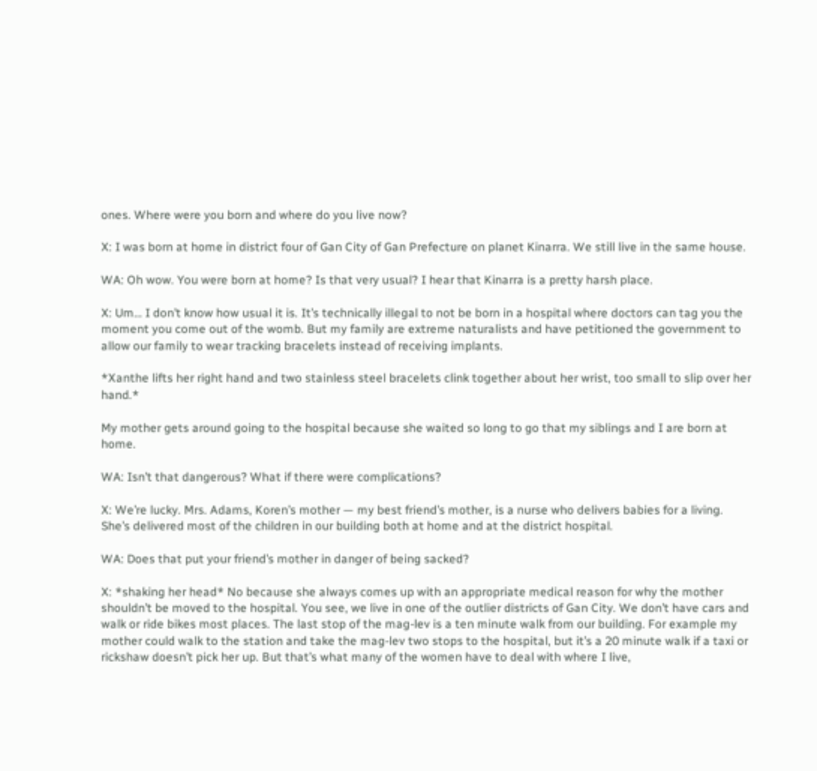ones. Where were you born and where do you live now?

X: I was born at home in district four of Gan City of Gan Prefecture on planet Kinarra. We still live in the same house.

WA: Oh wow. You were born at home? Is that very usual? I hear that Kinarra is a pretty harsh place.

X: Um… I don’t know how usual it is. It’s technically illegal to not be born in a hospital where doctors can tag you the moment you come out of the womb. But my family are extreme naturalists and have petitioned the government to allow our family to wear tracking bracelets instead of receiving implants.

*Xanthe lifts her right hand and two stainless steel bracelets clink together about her wrist, too small to slip over her hand.*

My mother gets around going to the hospital because she waited so long to go that my siblings and I are born at home.

WA: Isn’t that dangerous? What if there were complications?

X: We’re lucky. Mrs. Adams, Koren’s mother — my best friend’s mother, is a nurse who delivers babies for a living. She’s delivered most of the children in our building both at home and at the district hospital.

WA: Does that put your friend’s mother in danger of being sacked?

X: *shaking her head* No because she always comes up with an appropriate medical reason for why the mother shouldn’t be moved to the hospital. You see, we live in one of the outlier districts of Gan City. We don’t have cars and walk or ride bikes most places. The last stop of the mag-lev is a ten minute walk from our building. For example my mother could walk to the station and take the mag-lev two stops to the hospital, but it’s a 20 minute walk if a taxi or rickshaw doesn’t pick her up. But that’s what many of the women have to deal with where I live,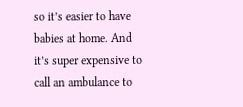so it’s easier to have babies at home. And it’s super expensive to call an ambulance to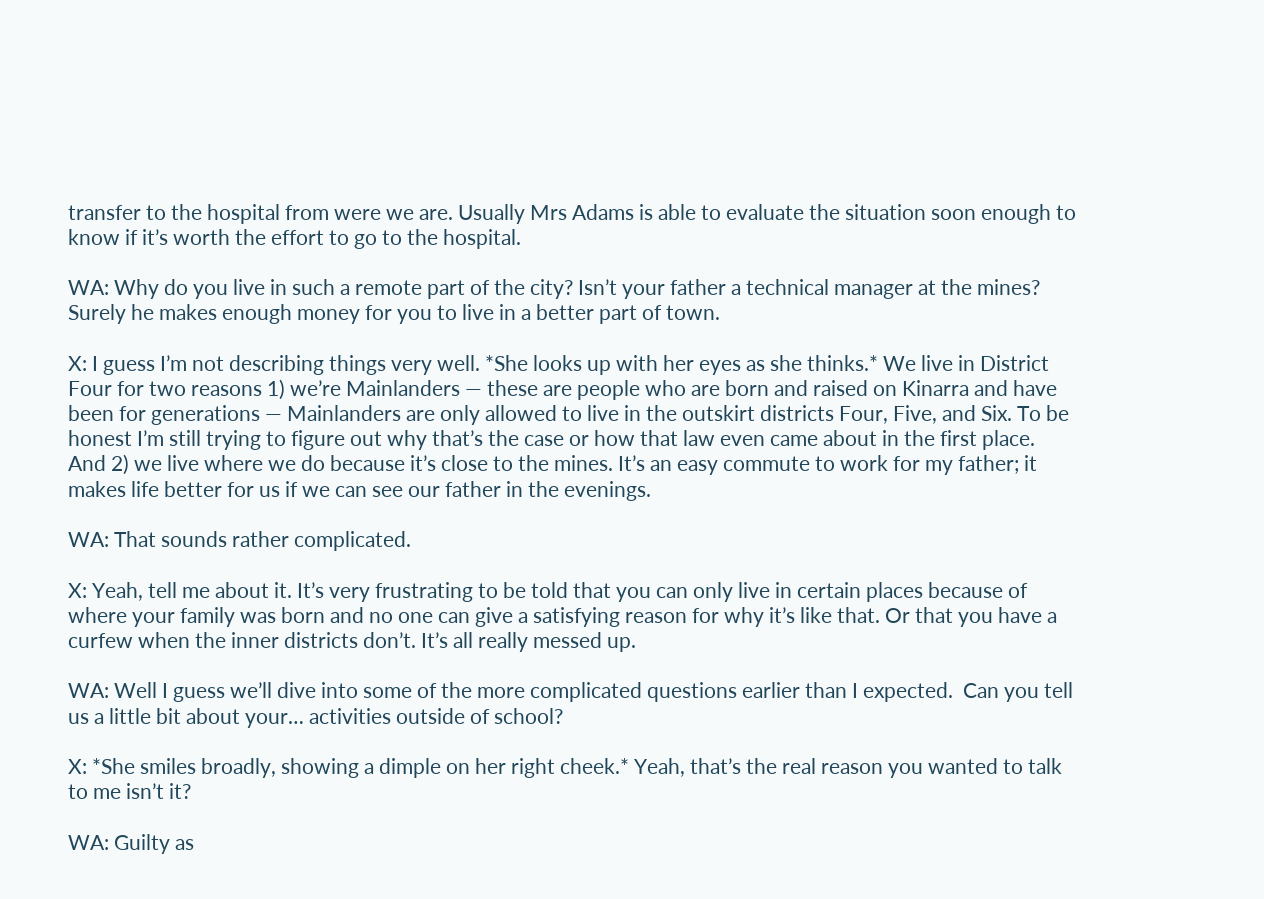transfer to the hospital from were we are. Usually Mrs Adams is able to evaluate the situation soon enough to know if it’s worth the effort to go to the hospital.

WA: Why do you live in such a remote part of the city? Isn’t your father a technical manager at the mines? Surely he makes enough money for you to live in a better part of town.

X: I guess I’m not describing things very well. *She looks up with her eyes as she thinks.* We live in District Four for two reasons 1) we’re Mainlanders — these are people who are born and raised on Kinarra and have been for generations — Mainlanders are only allowed to live in the outskirt districts Four, Five, and Six. To be honest I’m still trying to figure out why that’s the case or how that law even came about in the first place. And 2) we live where we do because it’s close to the mines. It’s an easy commute to work for my father; it makes life better for us if we can see our father in the evenings.

WA: That sounds rather complicated.

X: Yeah, tell me about it. It’s very frustrating to be told that you can only live in certain places because of where your family was born and no one can give a satisfying reason for why it’s like that. Or that you have a curfew when the inner districts don’t. It’s all really messed up.

WA: Well I guess we’ll dive into some of the more complicated questions earlier than I expected.  Can you tell us a little bit about your… activities outside of school?

X: *She smiles broadly, showing a dimple on her right cheek.* Yeah, that’s the real reason you wanted to talk to me isn’t it?

WA: Guilty as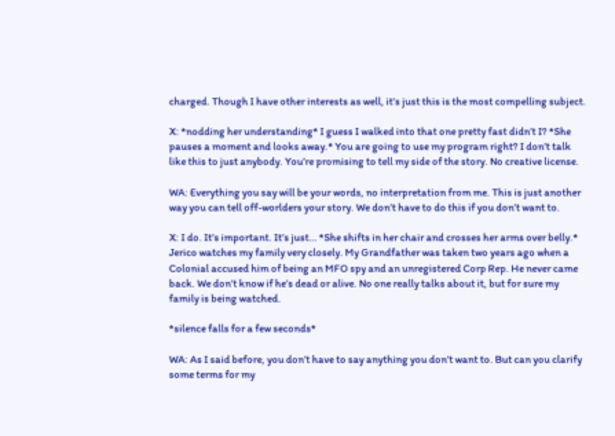charged. Though I have other interests as well, it’s just this is the most compelling subject.

X: *nodding her understanding* I guess I walked into that one pretty fast didn’t I? *She pauses a moment and looks away.* You are going to use my program right? I don’t talk like this to just anybody. You’re promising to tell my side of the story. No creative license.

WA: Everything you say will be your words, no interpretation from me. This is just another way you can tell off-worlders your story. We don’t have to do this if you don’t want to.

X: I do. It’s important. It’s just… *She shifts in her chair and crosses her arms over belly.* Jerico watches my family very closely. My Grandfather was taken two years ago when a Colonial accused him of being an MFO spy and an unregistered Corp Rep. He never came back. We don’t know if he’s dead or alive. No one really talks about it, but for sure my family is being watched.

*silence falls for a few seconds*

WA: As I said before, you don’t have to say anything you don’t want to. But can you clarify some terms for my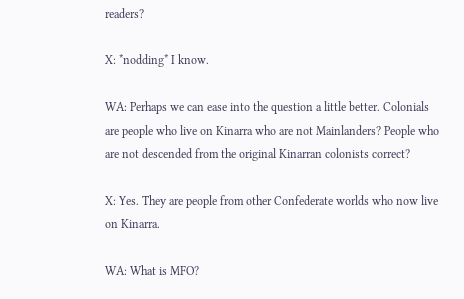readers?

X: *nodding* I know.

WA: Perhaps we can ease into the question a little better. Colonials are people who live on Kinarra who are not Mainlanders? People who are not descended from the original Kinarran colonists correct?

X: Yes. They are people from other Confederate worlds who now live on Kinarra.

WA: What is MFO?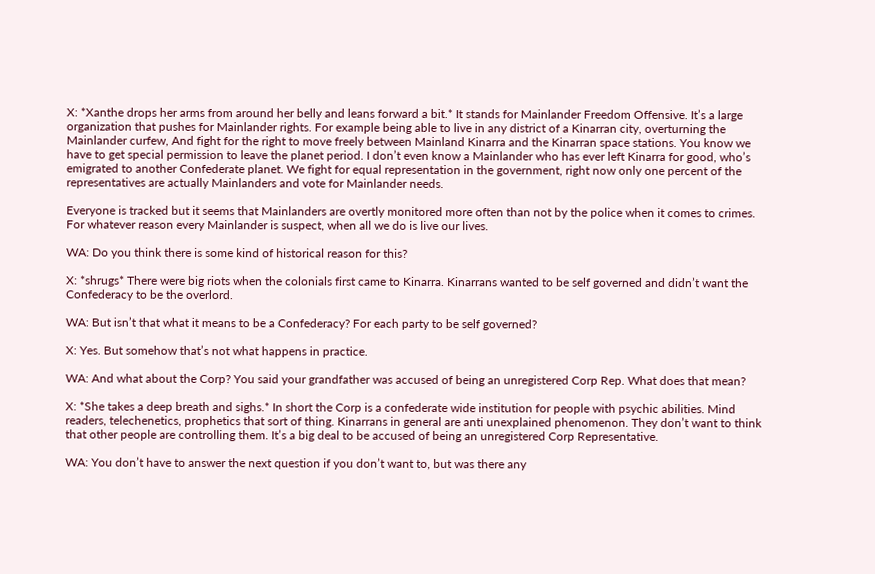X: *Xanthe drops her arms from around her belly and leans forward a bit.* It stands for Mainlander Freedom Offensive. It’s a large organization that pushes for Mainlander rights. For example being able to live in any district of a Kinarran city, overturning the Mainlander curfew, And fight for the right to move freely between Mainland Kinarra and the Kinarran space stations. You know we have to get special permission to leave the planet period. I don’t even know a Mainlander who has ever left Kinarra for good, who’s emigrated to another Confederate planet. We fight for equal representation in the government, right now only one percent of the representatives are actually Mainlanders and vote for Mainlander needs.

Everyone is tracked but it seems that Mainlanders are overtly monitored more often than not by the police when it comes to crimes. For whatever reason every Mainlander is suspect, when all we do is live our lives.

WA: Do you think there is some kind of historical reason for this?

X: *shrugs* There were big riots when the colonials first came to Kinarra. Kinarrans wanted to be self governed and didn’t want the Confederacy to be the overlord.

WA: But isn’t that what it means to be a Confederacy? For each party to be self governed?

X: Yes. But somehow that’s not what happens in practice.

WA: And what about the Corp? You said your grandfather was accused of being an unregistered Corp Rep. What does that mean?

X: *She takes a deep breath and sighs.* In short the Corp is a confederate wide institution for people with psychic abilities. Mind readers, telechenetics, prophetics that sort of thing. Kinarrans in general are anti unexplained phenomenon. They don’t want to think that other people are controlling them. It’s a big deal to be accused of being an unregistered Corp Representative.

WA: You don’t have to answer the next question if you don’t want to, but was there any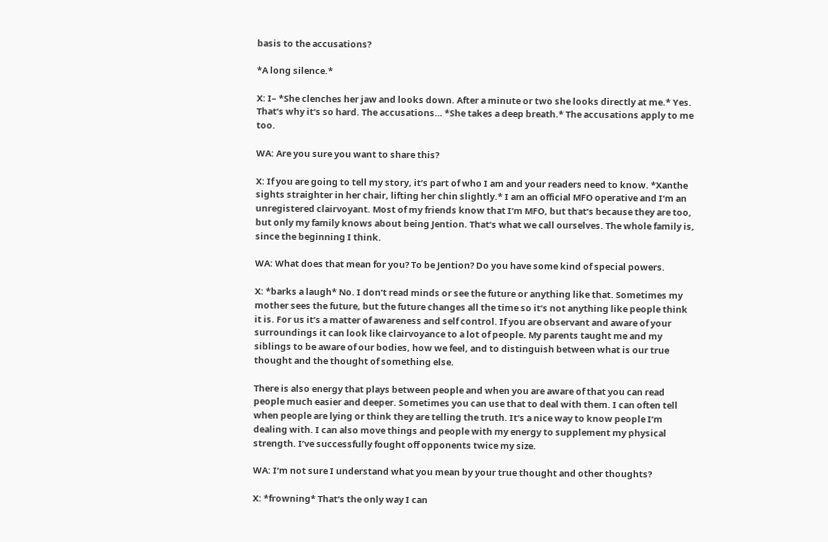basis to the accusations?

*A long silence.*

X: I– *She clenches her jaw and looks down. After a minute or two she looks directly at me.* Yes. That’s why it’s so hard. The accusations… *She takes a deep breath.* The accusations apply to me too.

WA: Are you sure you want to share this?

X: If you are going to tell my story, it’s part of who I am and your readers need to know. *Xanthe sights straighter in her chair, lifting her chin slightly.* I am an official MFO operative and I’m an unregistered clairvoyant. Most of my friends know that I’m MFO, but that’s because they are too, but only my family knows about being Jention. That’s what we call ourselves. The whole family is, since the beginning I think.

WA: What does that mean for you? To be Jention? Do you have some kind of special powers.

X: *barks a laugh* No. I don’t read minds or see the future or anything like that. Sometimes my mother sees the future, but the future changes all the time so it’s not anything like people think it is. For us it’s a matter of awareness and self control. If you are observant and aware of your surroundings it can look like clairvoyance to a lot of people. My parents taught me and my siblings to be aware of our bodies, how we feel, and to distinguish between what is our true thought and the thought of something else.

There is also energy that plays between people and when you are aware of that you can read people much easier and deeper. Sometimes you can use that to deal with them. I can often tell when people are lying or think they are telling the truth. It’s a nice way to know people I’m dealing with. I can also move things and people with my energy to supplement my physical strength. I’ve successfully fought off opponents twice my size.

WA: I’m not sure I understand what you mean by your true thought and other thoughts?

X: *frowning* That’s the only way I can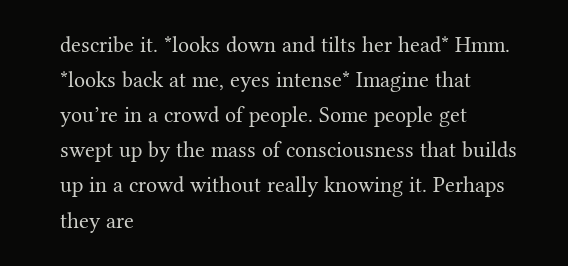describe it. *looks down and tilts her head* Hmm. *looks back at me, eyes intense* Imagine that you’re in a crowd of people. Some people get swept up by the mass of consciousness that builds up in a crowd without really knowing it. Perhaps they are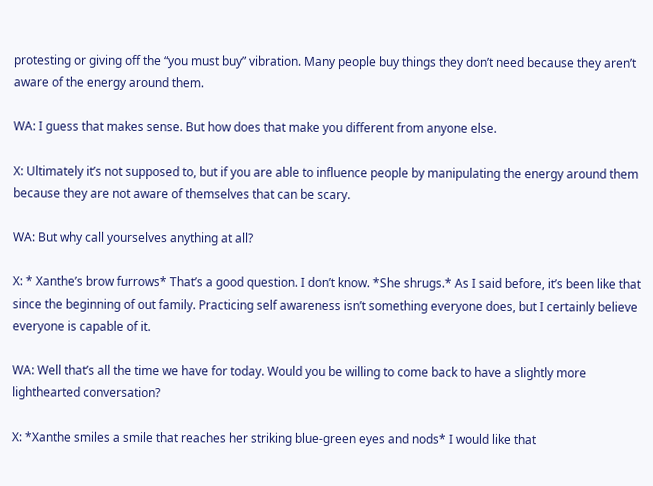protesting or giving off the “you must buy” vibration. Many people buy things they don’t need because they aren’t aware of the energy around them.

WA: I guess that makes sense. But how does that make you different from anyone else.

X: Ultimately it’s not supposed to, but if you are able to influence people by manipulating the energy around them because they are not aware of themselves that can be scary.

WA: But why call yourselves anything at all?

X: * Xanthe’s brow furrows* That’s a good question. I don’t know. *She shrugs.* As I said before, it’s been like that since the beginning of out family. Practicing self awareness isn’t something everyone does, but I certainly believe everyone is capable of it.

WA: Well that’s all the time we have for today. Would you be willing to come back to have a slightly more lighthearted conversation?

X: *Xanthe smiles a smile that reaches her striking blue-green eyes and nods* I would like that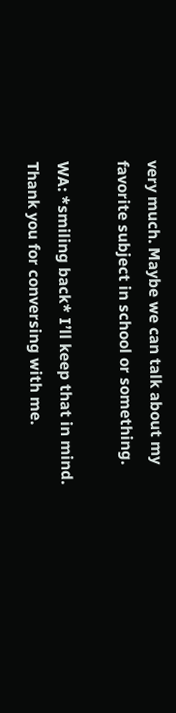very much. Maybe we can talk about my favorite subject in school or something.

WA: *smiling back* I’ll keep that in mind. Thank you for conversing with me.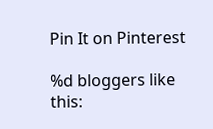Pin It on Pinterest

%d bloggers like this: